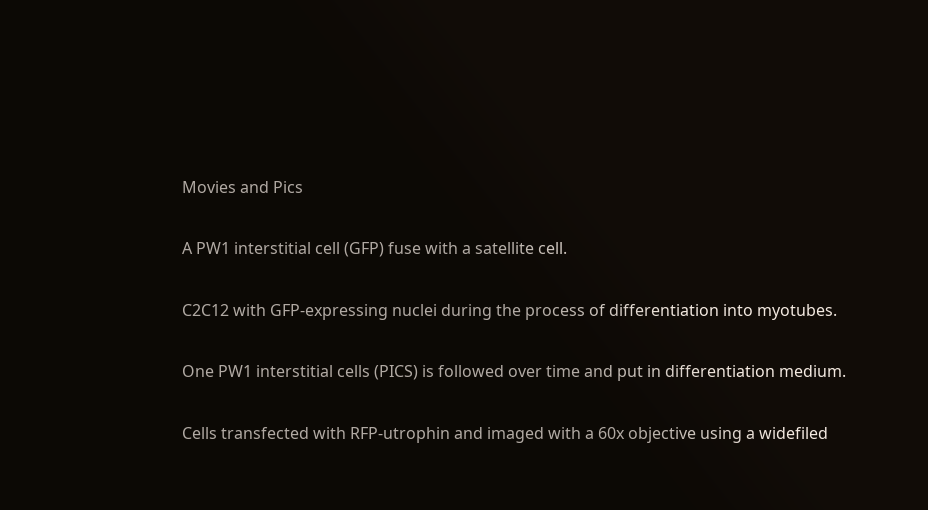Movies and Pics

A PW1 interstitial cell (GFP) fuse with a satellite cell.

C2C12 with GFP-expressing nuclei during the process of differentiation into myotubes.

One PW1 interstitial cells (PICS) is followed over time and put in differentiation medium.

Cells transfected with RFP-utrophin and imaged with a 60x objective using a widefiled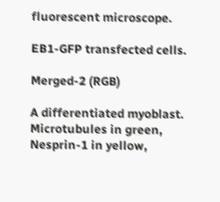fluorescent microscope.

EB1-GFP transfected cells.

Merged-2 (RGB)

A differentiated myoblast. Microtubules in green, Nesprin-1 in yellow,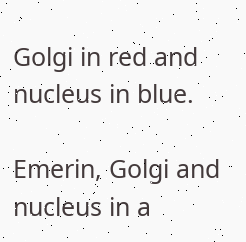Golgi in red and nucleus in blue.

Emerin, Golgi and nucleus in a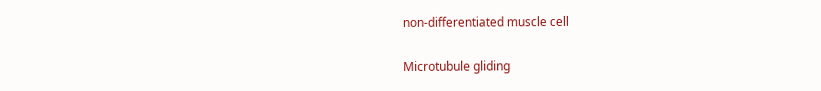non-differentiated muscle cell

Microtubule gliding